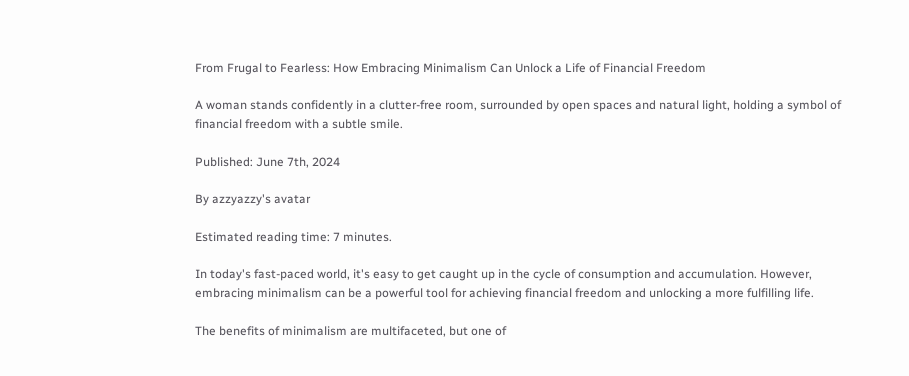From Frugal to Fearless: How Embracing Minimalism Can Unlock a Life of Financial Freedom

A woman stands confidently in a clutter-free room, surrounded by open spaces and natural light, holding a symbol of financial freedom with a subtle smile.

Published: June 7th, 2024

By azzyazzy's avatar

Estimated reading time: 7 minutes.

In today's fast-paced world, it's easy to get caught up in the cycle of consumption and accumulation. However, embracing minimalism can be a powerful tool for achieving financial freedom and unlocking a more fulfilling life.

The benefits of minimalism are multifaceted, but one of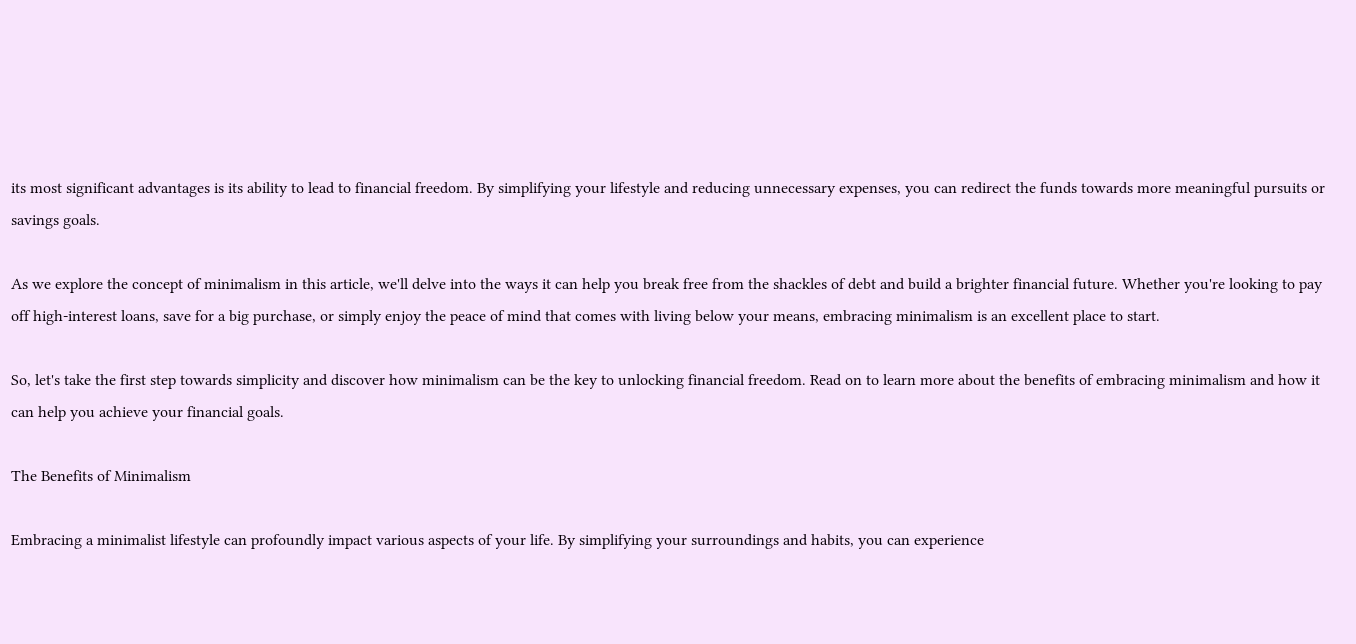its most significant advantages is its ability to lead to financial freedom. By simplifying your lifestyle and reducing unnecessary expenses, you can redirect the funds towards more meaningful pursuits or savings goals.

As we explore the concept of minimalism in this article, we'll delve into the ways it can help you break free from the shackles of debt and build a brighter financial future. Whether you're looking to pay off high-interest loans, save for a big purchase, or simply enjoy the peace of mind that comes with living below your means, embracing minimalism is an excellent place to start.

So, let's take the first step towards simplicity and discover how minimalism can be the key to unlocking financial freedom. Read on to learn more about the benefits of embracing minimalism and how it can help you achieve your financial goals.

The Benefits of Minimalism

Embracing a minimalist lifestyle can profoundly impact various aspects of your life. By simplifying your surroundings and habits, you can experience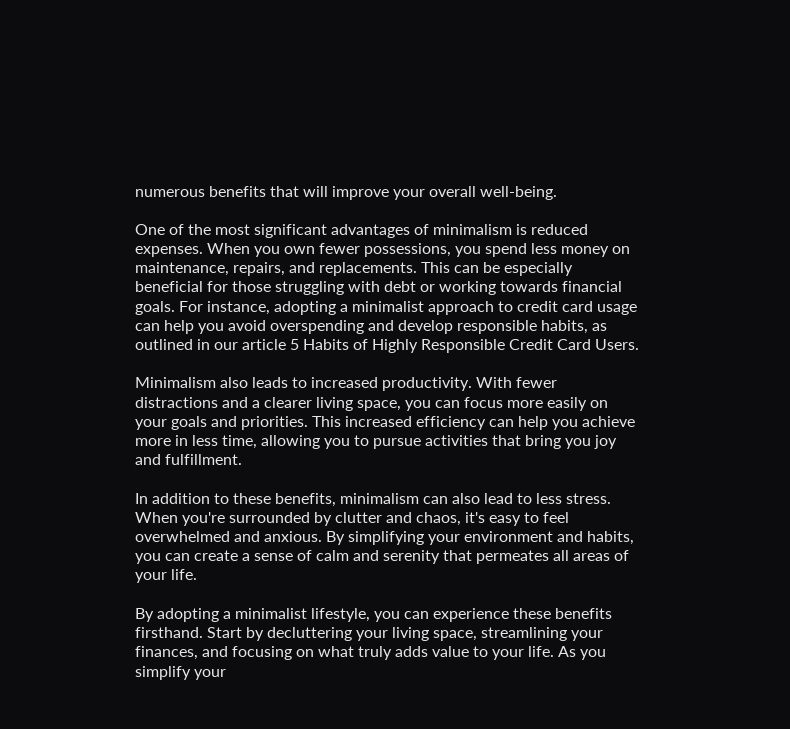numerous benefits that will improve your overall well-being.

One of the most significant advantages of minimalism is reduced expenses. When you own fewer possessions, you spend less money on maintenance, repairs, and replacements. This can be especially beneficial for those struggling with debt or working towards financial goals. For instance, adopting a minimalist approach to credit card usage can help you avoid overspending and develop responsible habits, as outlined in our article 5 Habits of Highly Responsible Credit Card Users.

Minimalism also leads to increased productivity. With fewer distractions and a clearer living space, you can focus more easily on your goals and priorities. This increased efficiency can help you achieve more in less time, allowing you to pursue activities that bring you joy and fulfillment.

In addition to these benefits, minimalism can also lead to less stress. When you're surrounded by clutter and chaos, it's easy to feel overwhelmed and anxious. By simplifying your environment and habits, you can create a sense of calm and serenity that permeates all areas of your life.

By adopting a minimalist lifestyle, you can experience these benefits firsthand. Start by decluttering your living space, streamlining your finances, and focusing on what truly adds value to your life. As you simplify your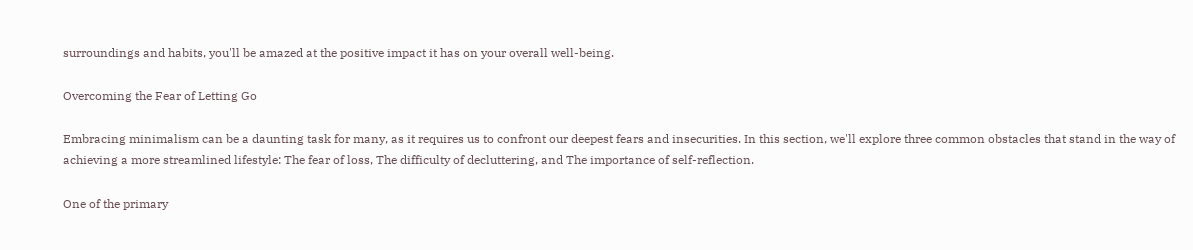surroundings and habits, you'll be amazed at the positive impact it has on your overall well-being.

Overcoming the Fear of Letting Go

Embracing minimalism can be a daunting task for many, as it requires us to confront our deepest fears and insecurities. In this section, we'll explore three common obstacles that stand in the way of achieving a more streamlined lifestyle: The fear of loss, The difficulty of decluttering, and The importance of self-reflection.

One of the primary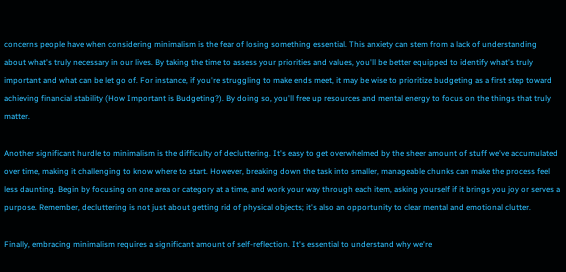concerns people have when considering minimalism is the fear of losing something essential. This anxiety can stem from a lack of understanding about what's truly necessary in our lives. By taking the time to assess your priorities and values, you'll be better equipped to identify what's truly important and what can be let go of. For instance, if you're struggling to make ends meet, it may be wise to prioritize budgeting as a first step toward achieving financial stability (How Important is Budgeting?). By doing so, you'll free up resources and mental energy to focus on the things that truly matter.

Another significant hurdle to minimalism is the difficulty of decluttering. It's easy to get overwhelmed by the sheer amount of stuff we've accumulated over time, making it challenging to know where to start. However, breaking down the task into smaller, manageable chunks can make the process feel less daunting. Begin by focusing on one area or category at a time, and work your way through each item, asking yourself if it brings you joy or serves a purpose. Remember, decluttering is not just about getting rid of physical objects; it's also an opportunity to clear mental and emotional clutter.

Finally, embracing minimalism requires a significant amount of self-reflection. It's essential to understand why we're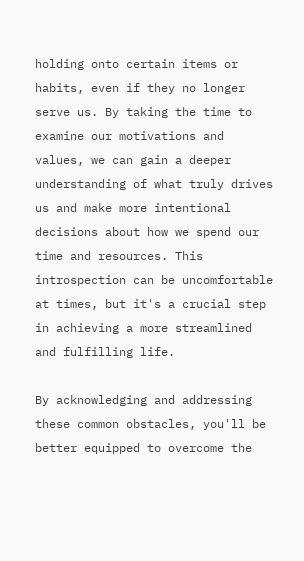holding onto certain items or habits, even if they no longer serve us. By taking the time to examine our motivations and values, we can gain a deeper understanding of what truly drives us and make more intentional decisions about how we spend our time and resources. This introspection can be uncomfortable at times, but it's a crucial step in achieving a more streamlined and fulfilling life.

By acknowledging and addressing these common obstacles, you'll be better equipped to overcome the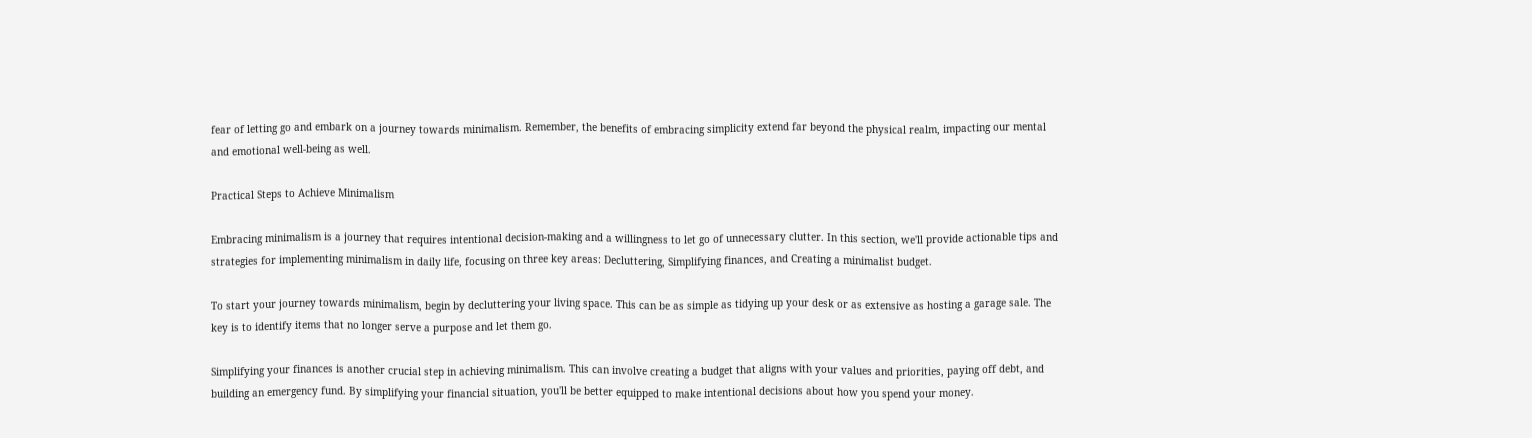fear of letting go and embark on a journey towards minimalism. Remember, the benefits of embracing simplicity extend far beyond the physical realm, impacting our mental and emotional well-being as well.

Practical Steps to Achieve Minimalism

Embracing minimalism is a journey that requires intentional decision-making and a willingness to let go of unnecessary clutter. In this section, we'll provide actionable tips and strategies for implementing minimalism in daily life, focusing on three key areas: Decluttering, Simplifying finances, and Creating a minimalist budget.

To start your journey towards minimalism, begin by decluttering your living space. This can be as simple as tidying up your desk or as extensive as hosting a garage sale. The key is to identify items that no longer serve a purpose and let them go.

Simplifying your finances is another crucial step in achieving minimalism. This can involve creating a budget that aligns with your values and priorities, paying off debt, and building an emergency fund. By simplifying your financial situation, you'll be better equipped to make intentional decisions about how you spend your money.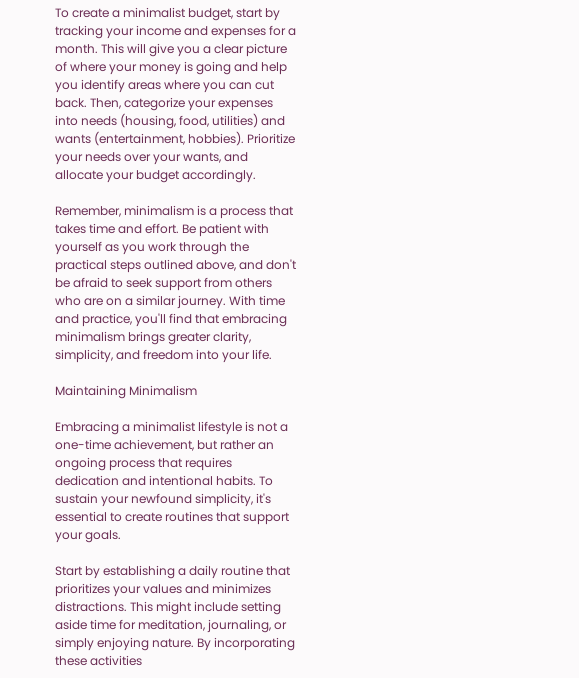To create a minimalist budget, start by tracking your income and expenses for a month. This will give you a clear picture of where your money is going and help you identify areas where you can cut back. Then, categorize your expenses into needs (housing, food, utilities) and wants (entertainment, hobbies). Prioritize your needs over your wants, and allocate your budget accordingly.

Remember, minimalism is a process that takes time and effort. Be patient with yourself as you work through the practical steps outlined above, and don't be afraid to seek support from others who are on a similar journey. With time and practice, you'll find that embracing minimalism brings greater clarity, simplicity, and freedom into your life.

Maintaining Minimalism

Embracing a minimalist lifestyle is not a one-time achievement, but rather an ongoing process that requires dedication and intentional habits. To sustain your newfound simplicity, it's essential to create routines that support your goals.

Start by establishing a daily routine that prioritizes your values and minimizes distractions. This might include setting aside time for meditation, journaling, or simply enjoying nature. By incorporating these activities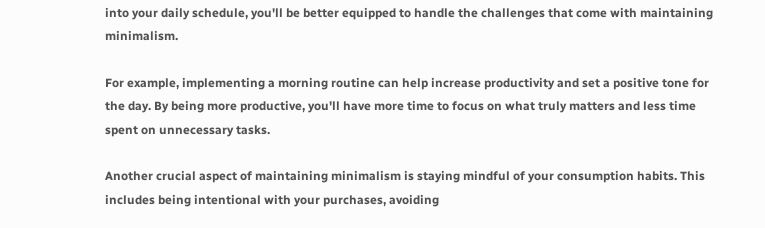into your daily schedule, you'll be better equipped to handle the challenges that come with maintaining minimalism.

For example, implementing a morning routine can help increase productivity and set a positive tone for the day. By being more productive, you'll have more time to focus on what truly matters and less time spent on unnecessary tasks.

Another crucial aspect of maintaining minimalism is staying mindful of your consumption habits. This includes being intentional with your purchases, avoiding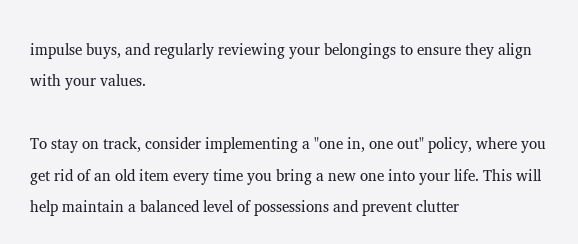impulse buys, and regularly reviewing your belongings to ensure they align with your values.

To stay on track, consider implementing a "one in, one out" policy, where you get rid of an old item every time you bring a new one into your life. This will help maintain a balanced level of possessions and prevent clutter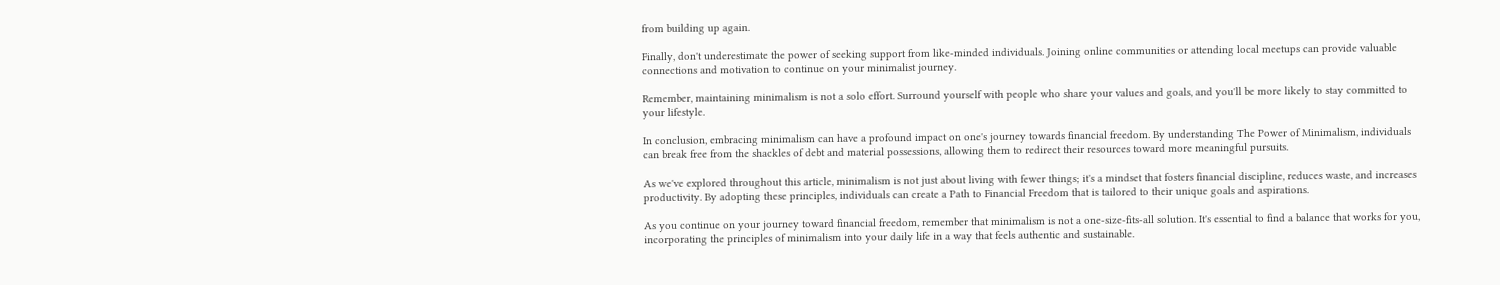from building up again.

Finally, don't underestimate the power of seeking support from like-minded individuals. Joining online communities or attending local meetups can provide valuable connections and motivation to continue on your minimalist journey.

Remember, maintaining minimalism is not a solo effort. Surround yourself with people who share your values and goals, and you'll be more likely to stay committed to your lifestyle.

In conclusion, embracing minimalism can have a profound impact on one's journey towards financial freedom. By understanding The Power of Minimalism, individuals can break free from the shackles of debt and material possessions, allowing them to redirect their resources toward more meaningful pursuits.

As we've explored throughout this article, minimalism is not just about living with fewer things; it's a mindset that fosters financial discipline, reduces waste, and increases productivity. By adopting these principles, individuals can create a Path to Financial Freedom that is tailored to their unique goals and aspirations.

As you continue on your journey toward financial freedom, remember that minimalism is not a one-size-fits-all solution. It's essential to find a balance that works for you, incorporating the principles of minimalism into your daily life in a way that feels authentic and sustainable.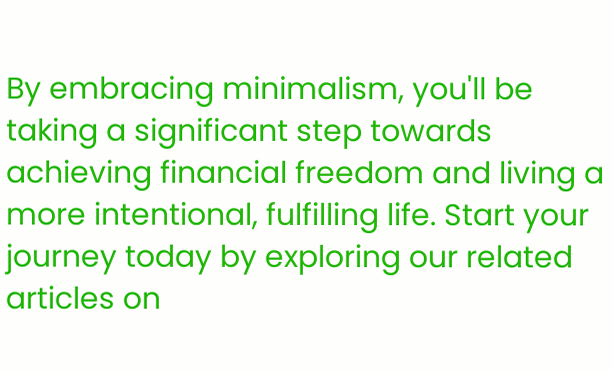By embracing minimalism, you'll be taking a significant step towards achieving financial freedom and living a more intentional, fulfilling life. Start your journey today by exploring our related articles on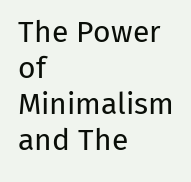The Power of Minimalism and The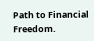Path to Financial Freedom.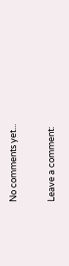No comments yet...

Leave a comment: